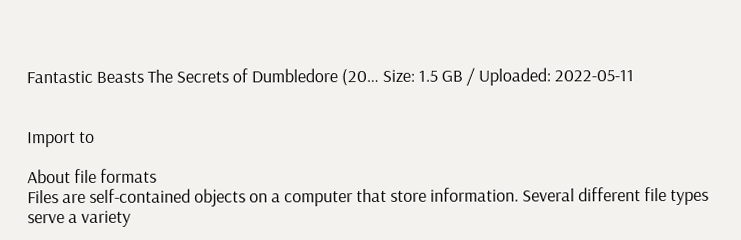Fantastic Beasts The Secrets of Dumbledore (20… Size: 1.5 GB / Uploaded: 2022-05-11


Import to

About file formats
Files are self-contained objects on a computer that store information. Several different file types serve a variety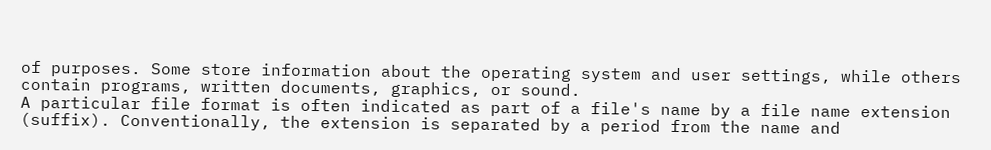of purposes. Some store information about the operating system and user settings, while others contain programs, written documents, graphics, or sound.
A particular file format is often indicated as part of a file's name by a file name extension (suffix). Conventionally, the extension is separated by a period from the name and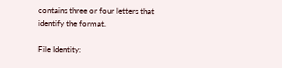contains three or four letters that identify the format.

File Identity: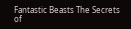Fantastic Beasts The Secrets of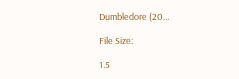Dumbledore (20…

File Size:

1.5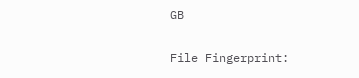GB

File Fingerprint: